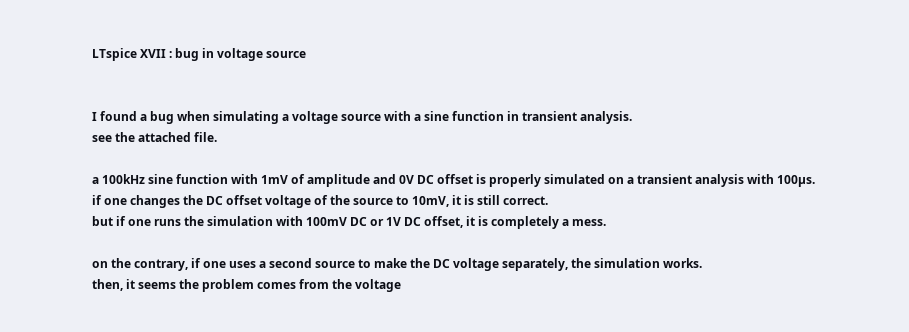LTspice XVII : bug in voltage source


I found a bug when simulating a voltage source with a sine function in transient analysis.
see the attached file.

a 100kHz sine function with 1mV of amplitude and 0V DC offset is properly simulated on a transient analysis with 100µs.
if one changes the DC offset voltage of the source to 10mV, it is still correct.
but if one runs the simulation with 100mV DC or 1V DC offset, it is completely a mess.

on the contrary, if one uses a second source to make the DC voltage separately, the simulation works.
then, it seems the problem comes from the voltage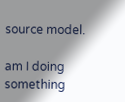source model.

am I doing something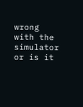wrong with the simulator or is it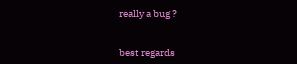really a bug ?


best regards